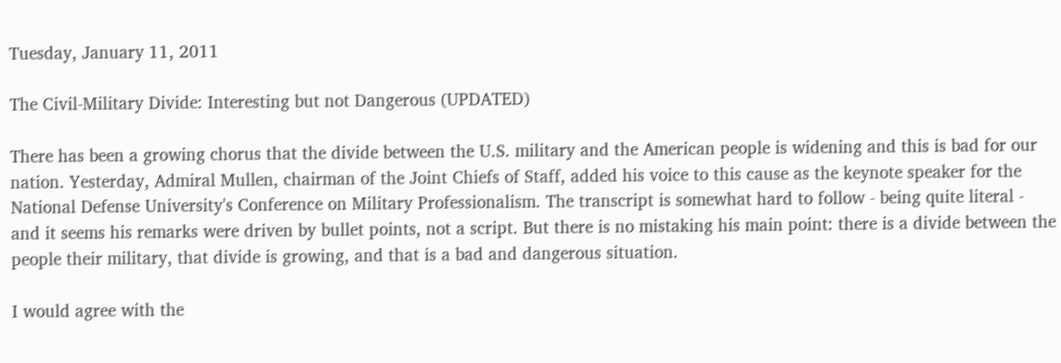Tuesday, January 11, 2011

The Civil-Military Divide: Interesting but not Dangerous (UPDATED)

There has been a growing chorus that the divide between the U.S. military and the American people is widening and this is bad for our nation. Yesterday, Admiral Mullen, chairman of the Joint Chiefs of Staff, added his voice to this cause as the keynote speaker for the National Defense University's Conference on Military Professionalism. The transcript is somewhat hard to follow - being quite literal - and it seems his remarks were driven by bullet points, not a script. But there is no mistaking his main point: there is a divide between the people their military, that divide is growing, and that is a bad and dangerous situation.

I would agree with the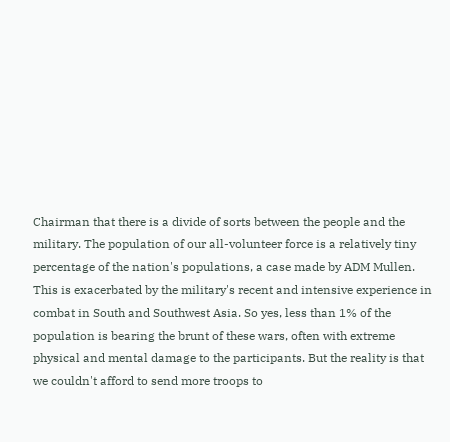Chairman that there is a divide of sorts between the people and the military. The population of our all-volunteer force is a relatively tiny percentage of the nation's populations, a case made by ADM Mullen. This is exacerbated by the military's recent and intensive experience in combat in South and Southwest Asia. So yes, less than 1% of the population is bearing the brunt of these wars, often with extreme physical and mental damage to the participants. But the reality is that we couldn't afford to send more troops to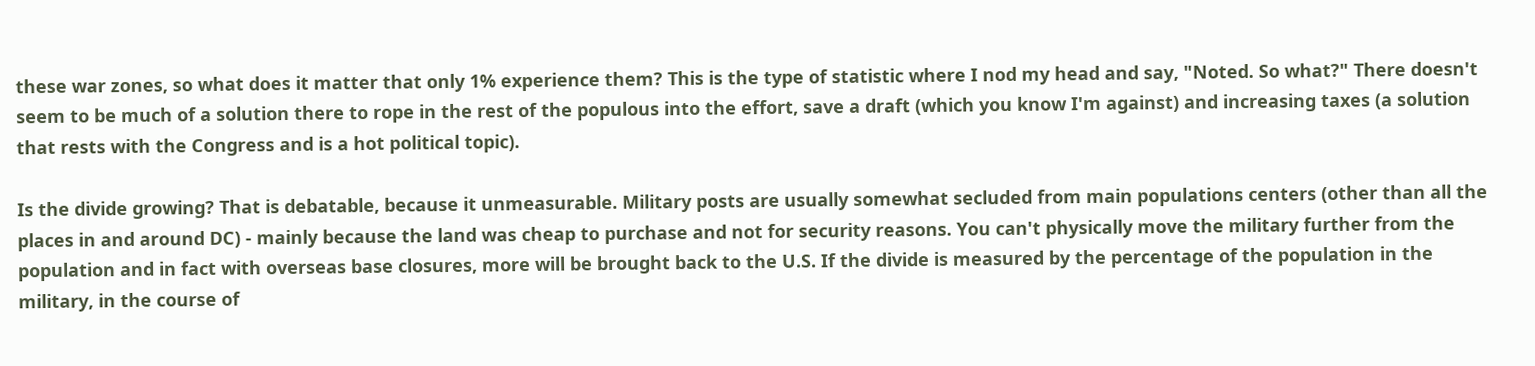these war zones, so what does it matter that only 1% experience them? This is the type of statistic where I nod my head and say, "Noted. So what?" There doesn't seem to be much of a solution there to rope in the rest of the populous into the effort, save a draft (which you know I'm against) and increasing taxes (a solution that rests with the Congress and is a hot political topic).

Is the divide growing? That is debatable, because it unmeasurable. Military posts are usually somewhat secluded from main populations centers (other than all the places in and around DC) - mainly because the land was cheap to purchase and not for security reasons. You can't physically move the military further from the population and in fact with overseas base closures, more will be brought back to the U.S. If the divide is measured by the percentage of the population in the military, in the course of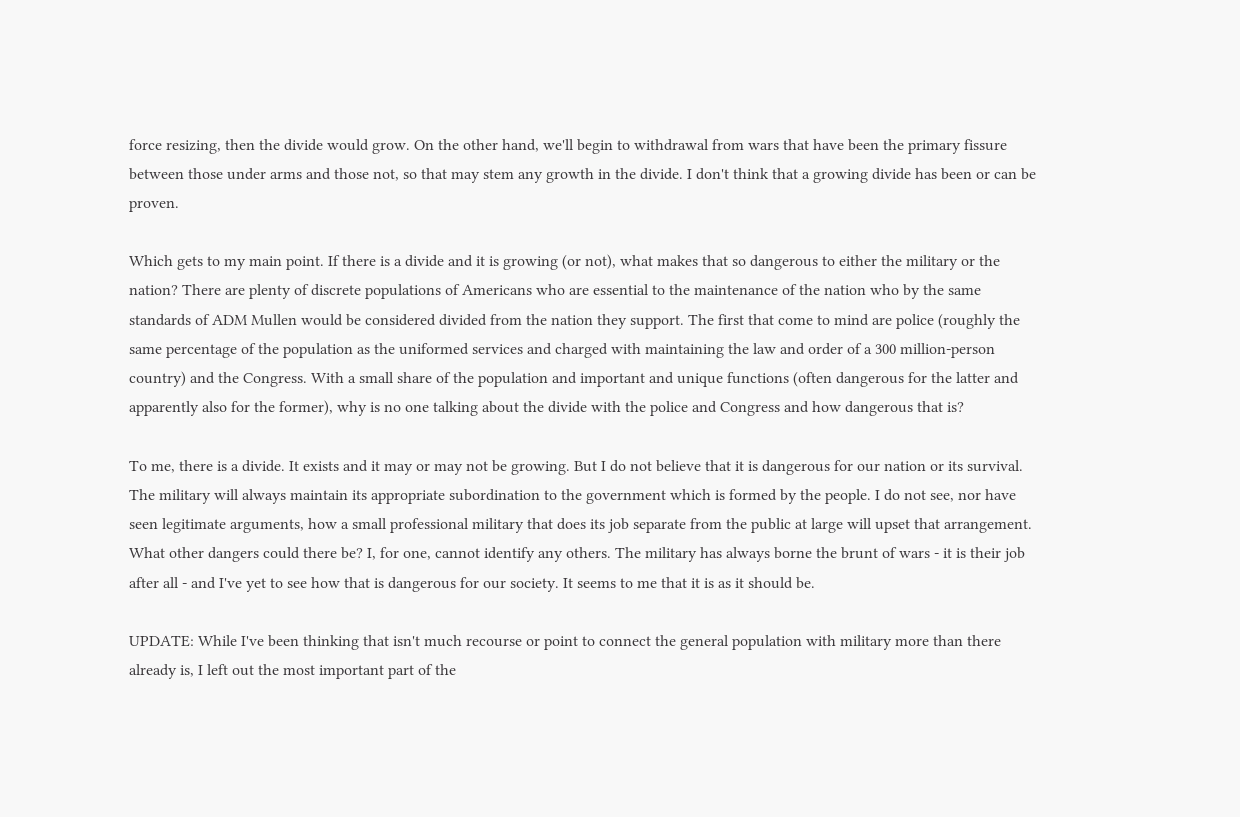force resizing, then the divide would grow. On the other hand, we'll begin to withdrawal from wars that have been the primary fissure between those under arms and those not, so that may stem any growth in the divide. I don't think that a growing divide has been or can be proven.

Which gets to my main point. If there is a divide and it is growing (or not), what makes that so dangerous to either the military or the nation? There are plenty of discrete populations of Americans who are essential to the maintenance of the nation who by the same standards of ADM Mullen would be considered divided from the nation they support. The first that come to mind are police (roughly the same percentage of the population as the uniformed services and charged with maintaining the law and order of a 300 million-person country) and the Congress. With a small share of the population and important and unique functions (often dangerous for the latter and apparently also for the former), why is no one talking about the divide with the police and Congress and how dangerous that is?

To me, there is a divide. It exists and it may or may not be growing. But I do not believe that it is dangerous for our nation or its survival. The military will always maintain its appropriate subordination to the government which is formed by the people. I do not see, nor have seen legitimate arguments, how a small professional military that does its job separate from the public at large will upset that arrangement. What other dangers could there be? I, for one, cannot identify any others. The military has always borne the brunt of wars - it is their job after all - and I've yet to see how that is dangerous for our society. It seems to me that it is as it should be.

UPDATE: While I've been thinking that isn't much recourse or point to connect the general population with military more than there already is, I left out the most important part of the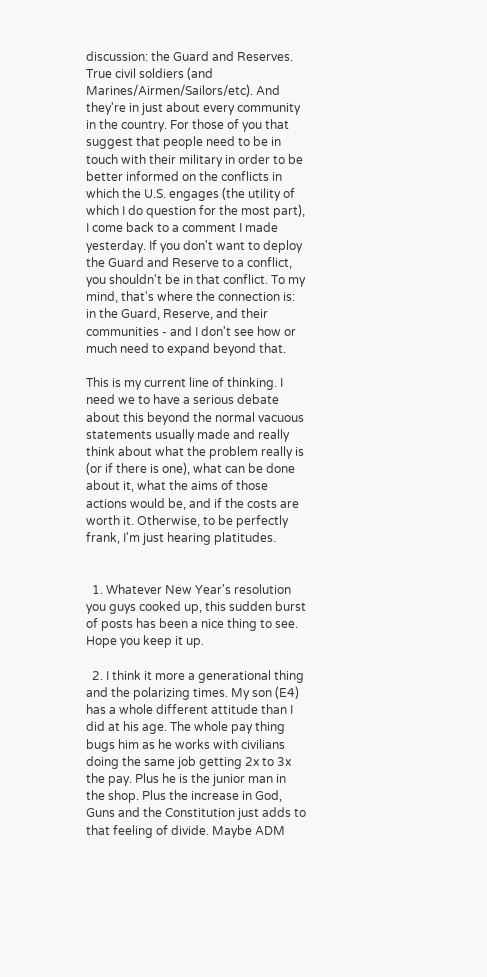discussion: the Guard and Reserves. True civil soldiers (and Marines/Airmen/Sailors/etc). And they're in just about every community in the country. For those of you that suggest that people need to be in touch with their military in order to be better informed on the conflicts in which the U.S. engages (the utility of which I do question for the most part), I come back to a comment I made yesterday. If you don't want to deploy the Guard and Reserve to a conflict, you shouldn't be in that conflict. To my mind, that's where the connection is: in the Guard, Reserve, and their communities - and I don't see how or much need to expand beyond that.

This is my current line of thinking. I need we to have a serious debate about this beyond the normal vacuous statements usually made and really think about what the problem really is (or if there is one), what can be done about it, what the aims of those actions would be, and if the costs are worth it. Otherwise, to be perfectly frank, I'm just hearing platitudes.


  1. Whatever New Year's resolution you guys cooked up, this sudden burst of posts has been a nice thing to see. Hope you keep it up.

  2. I think it more a generational thing and the polarizing times. My son (E4) has a whole different attitude than I did at his age. The whole pay thing bugs him as he works with civilians doing the same job getting 2x to 3x the pay. Plus he is the junior man in the shop. Plus the increase in God, Guns and the Constitution just adds to that feeling of divide. Maybe ADM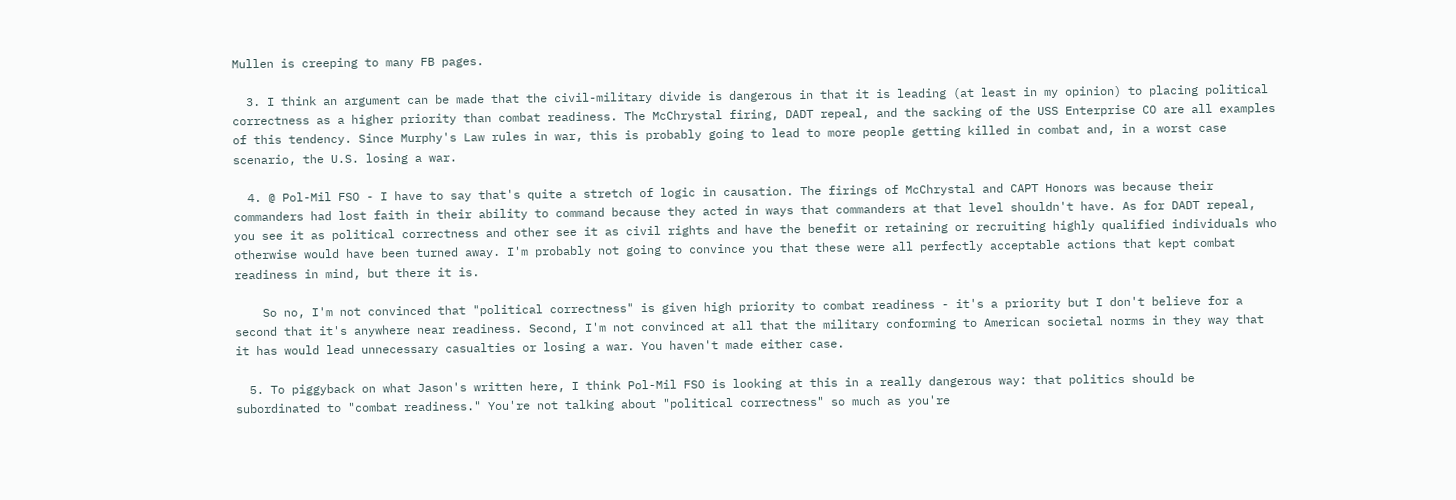Mullen is creeping to many FB pages.

  3. I think an argument can be made that the civil-military divide is dangerous in that it is leading (at least in my opinion) to placing political correctness as a higher priority than combat readiness. The McChrystal firing, DADT repeal, and the sacking of the USS Enterprise CO are all examples of this tendency. Since Murphy's Law rules in war, this is probably going to lead to more people getting killed in combat and, in a worst case scenario, the U.S. losing a war.

  4. @ Pol-Mil FSO - I have to say that's quite a stretch of logic in causation. The firings of McChrystal and CAPT Honors was because their commanders had lost faith in their ability to command because they acted in ways that commanders at that level shouldn't have. As for DADT repeal, you see it as political correctness and other see it as civil rights and have the benefit or retaining or recruiting highly qualified individuals who otherwise would have been turned away. I'm probably not going to convince you that these were all perfectly acceptable actions that kept combat readiness in mind, but there it is.

    So no, I'm not convinced that "political correctness" is given high priority to combat readiness - it's a priority but I don't believe for a second that it's anywhere near readiness. Second, I'm not convinced at all that the military conforming to American societal norms in they way that it has would lead unnecessary casualties or losing a war. You haven't made either case.

  5. To piggyback on what Jason's written here, I think Pol-Mil FSO is looking at this in a really dangerous way: that politics should be subordinated to "combat readiness." You're not talking about "political correctness" so much as you're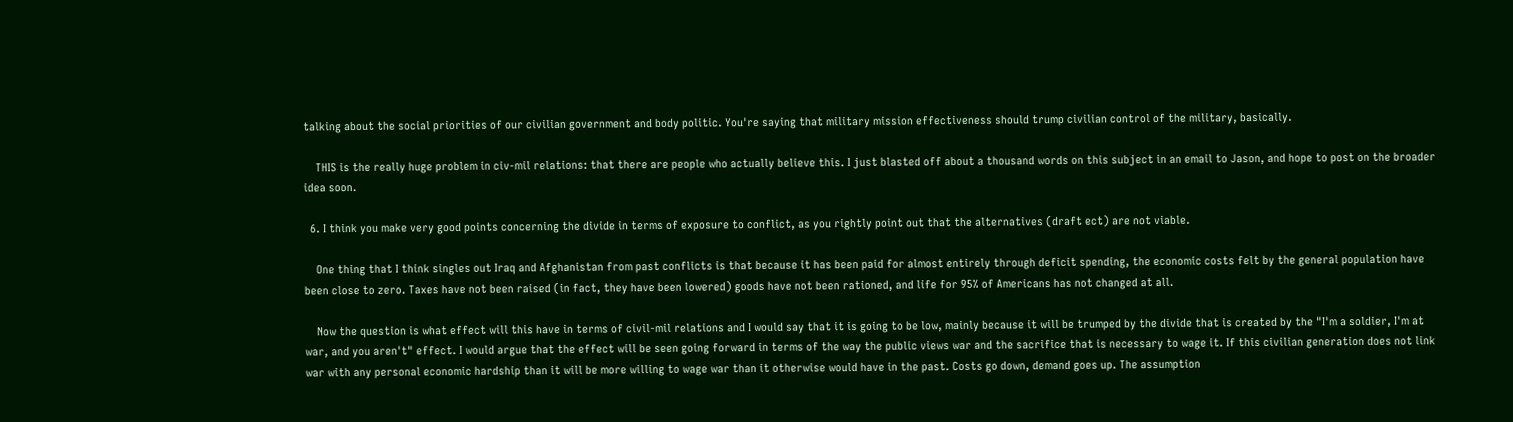talking about the social priorities of our civilian government and body politic. You're saying that military mission effectiveness should trump civilian control of the military, basically.

    THIS is the really huge problem in civ-mil relations: that there are people who actually believe this. I just blasted off about a thousand words on this subject in an email to Jason, and hope to post on the broader idea soon.

  6. I think you make very good points concerning the divide in terms of exposure to conflict, as you rightly point out that the alternatives (draft ect) are not viable.

    One thing that I think singles out Iraq and Afghanistan from past conflicts is that because it has been paid for almost entirely through deficit spending, the economic costs felt by the general population have been close to zero. Taxes have not been raised (in fact, they have been lowered) goods have not been rationed, and life for 95% of Americans has not changed at all.

    Now the question is what effect will this have in terms of civil-mil relations and I would say that it is going to be low, mainly because it will be trumped by the divide that is created by the "I'm a soldier, I'm at war, and you aren't" effect. I would argue that the effect will be seen going forward in terms of the way the public views war and the sacrifice that is necessary to wage it. If this civilian generation does not link war with any personal economic hardship than it will be more willing to wage war than it otherwise would have in the past. Costs go down, demand goes up. The assumption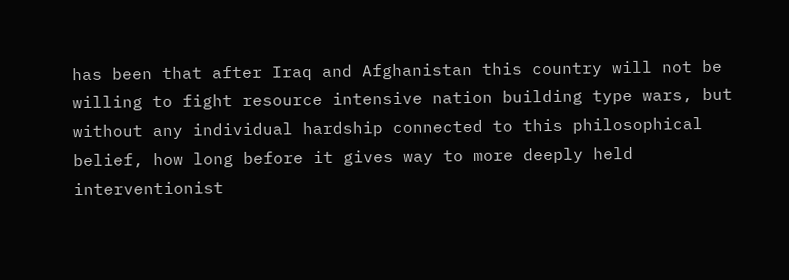has been that after Iraq and Afghanistan this country will not be willing to fight resource intensive nation building type wars, but without any individual hardship connected to this philosophical belief, how long before it gives way to more deeply held interventionist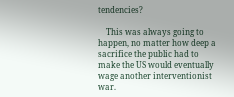tendencies?

    This was always going to happen, no matter how deep a sacrifice the public had to make the US would eventually wage another interventionist war.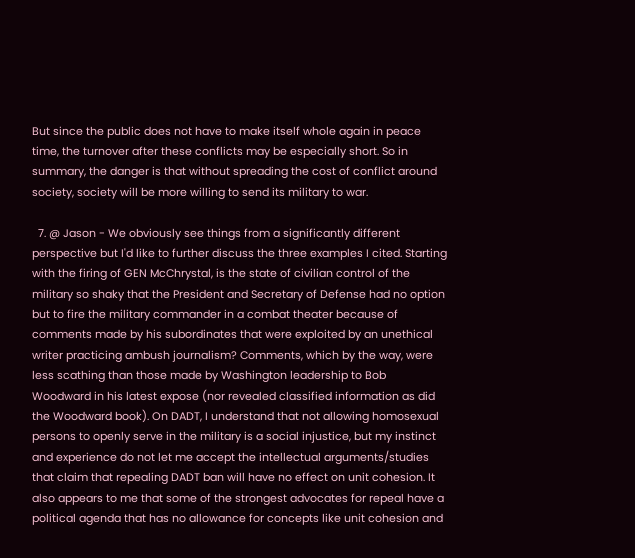But since the public does not have to make itself whole again in peace time, the turnover after these conflicts may be especially short. So in summary, the danger is that without spreading the cost of conflict around society, society will be more willing to send its military to war.

  7. @ Jason - We obviously see things from a significantly different perspective but I'd like to further discuss the three examples I cited. Starting with the firing of GEN McChrystal, is the state of civilian control of the military so shaky that the President and Secretary of Defense had no option but to fire the military commander in a combat theater because of comments made by his subordinates that were exploited by an unethical writer practicing ambush journalism? Comments, which by the way, were less scathing than those made by Washington leadership to Bob Woodward in his latest expose (nor revealed classified information as did the Woodward book). On DADT, I understand that not allowing homosexual persons to openly serve in the military is a social injustice, but my instinct and experience do not let me accept the intellectual arguments/studies that claim that repealing DADT ban will have no effect on unit cohesion. It also appears to me that some of the strongest advocates for repeal have a political agenda that has no allowance for concepts like unit cohesion and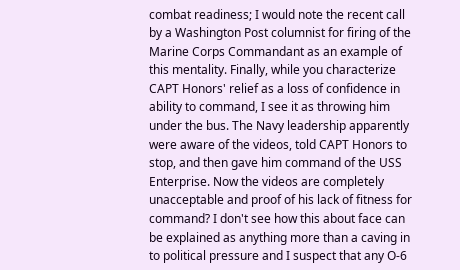combat readiness; I would note the recent call by a Washington Post columnist for firing of the Marine Corps Commandant as an example of this mentality. Finally, while you characterize CAPT Honors' relief as a loss of confidence in ability to command, I see it as throwing him under the bus. The Navy leadership apparently were aware of the videos, told CAPT Honors to stop, and then gave him command of the USS Enterprise. Now the videos are completely unacceptable and proof of his lack of fitness for command? I don't see how this about face can be explained as anything more than a caving in to political pressure and I suspect that any O-6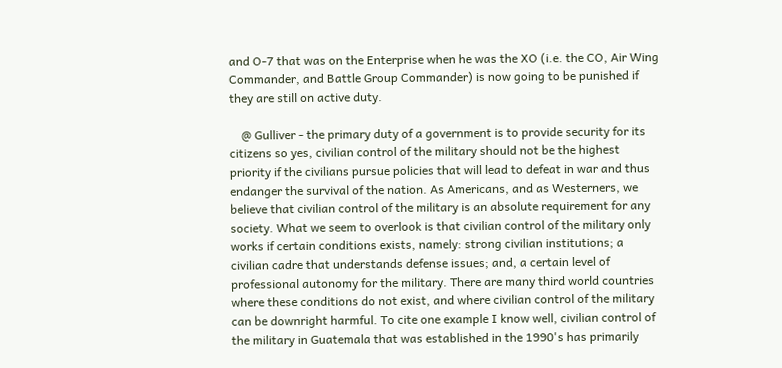and O-7 that was on the Enterprise when he was the XO (i.e. the CO, Air Wing Commander, and Battle Group Commander) is now going to be punished if they are still on active duty.

    @ Gulliver - the primary duty of a government is to provide security for its citizens so yes, civilian control of the military should not be the highest priority if the civilians pursue policies that will lead to defeat in war and thus endanger the survival of the nation. As Americans, and as Westerners, we believe that civilian control of the military is an absolute requirement for any society. What we seem to overlook is that civilian control of the military only works if certain conditions exists, namely: strong civilian institutions; a civilian cadre that understands defense issues; and, a certain level of professional autonomy for the military. There are many third world countries where these conditions do not exist, and where civilian control of the military can be downright harmful. To cite one example I know well, civilian control of the military in Guatemala that was established in the 1990's has primarily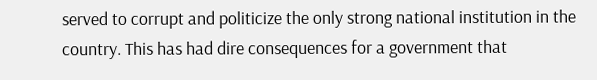served to corrupt and politicize the only strong national institution in the country. This has had dire consequences for a government that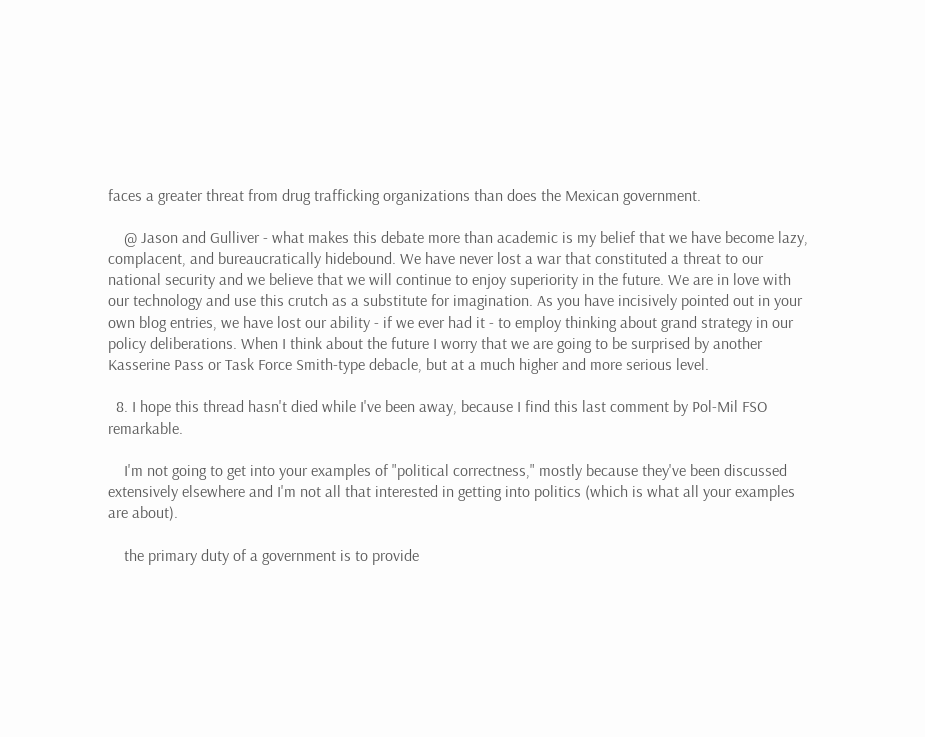faces a greater threat from drug trafficking organizations than does the Mexican government.

    @ Jason and Gulliver - what makes this debate more than academic is my belief that we have become lazy, complacent, and bureaucratically hidebound. We have never lost a war that constituted a threat to our national security and we believe that we will continue to enjoy superiority in the future. We are in love with our technology and use this crutch as a substitute for imagination. As you have incisively pointed out in your own blog entries, we have lost our ability - if we ever had it - to employ thinking about grand strategy in our policy deliberations. When I think about the future I worry that we are going to be surprised by another Kasserine Pass or Task Force Smith-type debacle, but at a much higher and more serious level.

  8. I hope this thread hasn't died while I've been away, because I find this last comment by Pol-Mil FSO remarkable.

    I'm not going to get into your examples of "political correctness," mostly because they've been discussed extensively elsewhere and I'm not all that interested in getting into politics (which is what all your examples are about).

    the primary duty of a government is to provide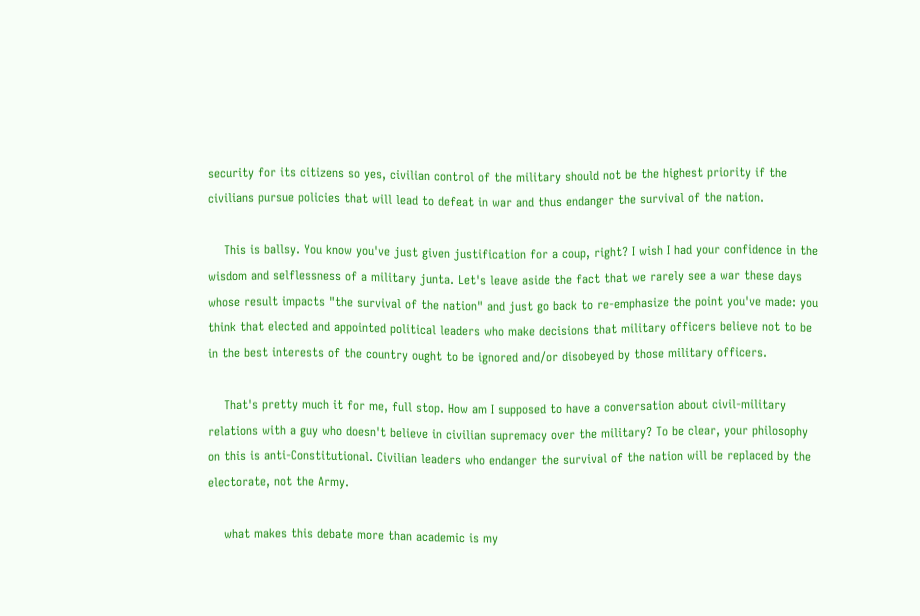security for its citizens so yes, civilian control of the military should not be the highest priority if the civilians pursue policies that will lead to defeat in war and thus endanger the survival of the nation.

    This is ballsy. You know you've just given justification for a coup, right? I wish I had your confidence in the wisdom and selflessness of a military junta. Let's leave aside the fact that we rarely see a war these days whose result impacts "the survival of the nation" and just go back to re-emphasize the point you've made: you think that elected and appointed political leaders who make decisions that military officers believe not to be in the best interests of the country ought to be ignored and/or disobeyed by those military officers.

    That's pretty much it for me, full stop. How am I supposed to have a conversation about civil-military relations with a guy who doesn't believe in civilian supremacy over the military? To be clear, your philosophy on this is anti-Constitutional. Civilian leaders who endanger the survival of the nation will be replaced by the electorate, not the Army.

    what makes this debate more than academic is my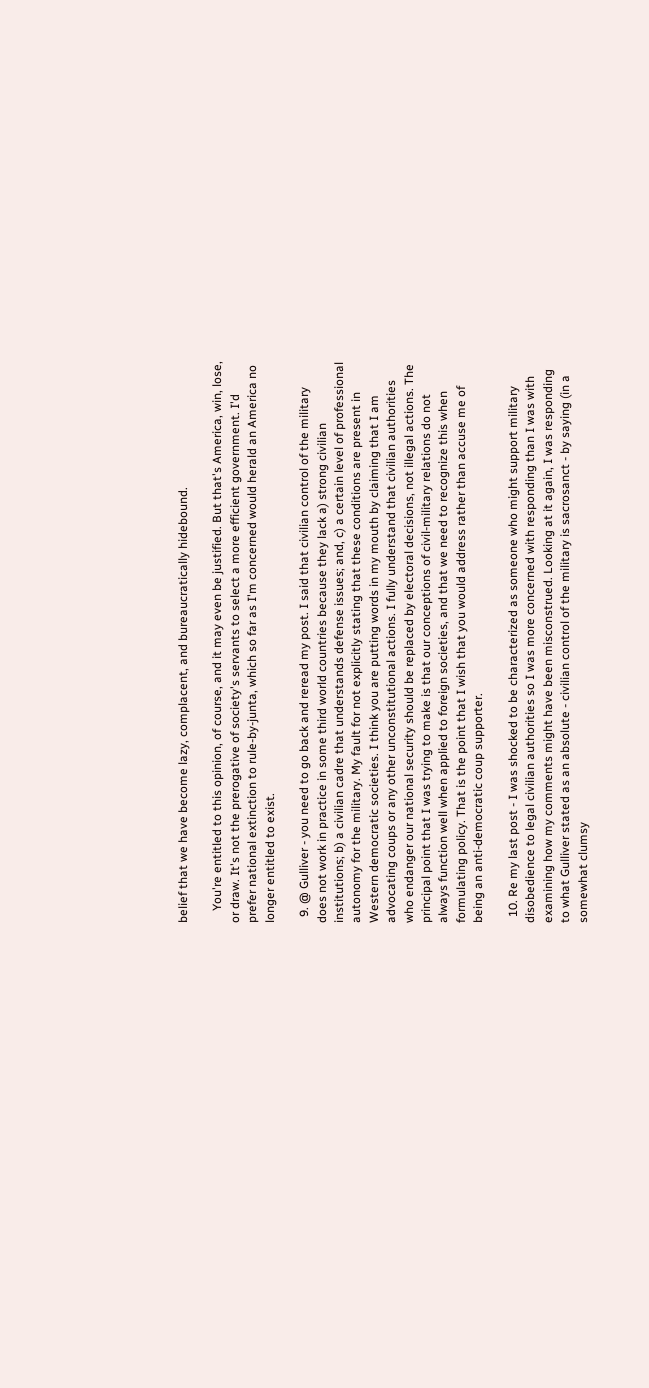belief that we have become lazy, complacent, and bureaucratically hidebound.

    You're entitled to this opinion, of course, and it may even be justified. But that's America, win, lose, or draw. It's not the prerogative of society's servants to select a more efficient government. I'd prefer national extinction to rule-by-junta, which so far as I'm concerned would herald an America no longer entitled to exist.

  9. @ Gulliver - you need to go back and reread my post. I said that civilian control of the military does not work in practice in some third world countries because they lack a) strong civilian institutions; b) a civilian cadre that understands defense issues; and, c) a certain level of professional autonomy for the military. My fault for not explicitly stating that these conditions are present in Western democratic societies. I think you are putting words in my mouth by claiming that I am advocating coups or any other unconstitutional actions. I fully understand that civilian authorities who endanger our national security should be replaced by electoral decisions, not illegal actions. The principal point that I was trying to make is that our conceptions of civil-military relations do not always function well when applied to foreign societies, and that we need to recognize this when formulating policy. That is the point that I wish that you would address rather than accuse me of being an anti-democratic coup supporter.

  10. Re my last post - I was shocked to be characterized as someone who might support military disobedience to legal civilian authorities so I was more concerned with responding than I was with examining how my comments might have been misconstrued. Looking at it again, I was responding to what Gulliver stated as an absolute - civilian control of the military is sacrosanct - by saying (in a somewhat clumsy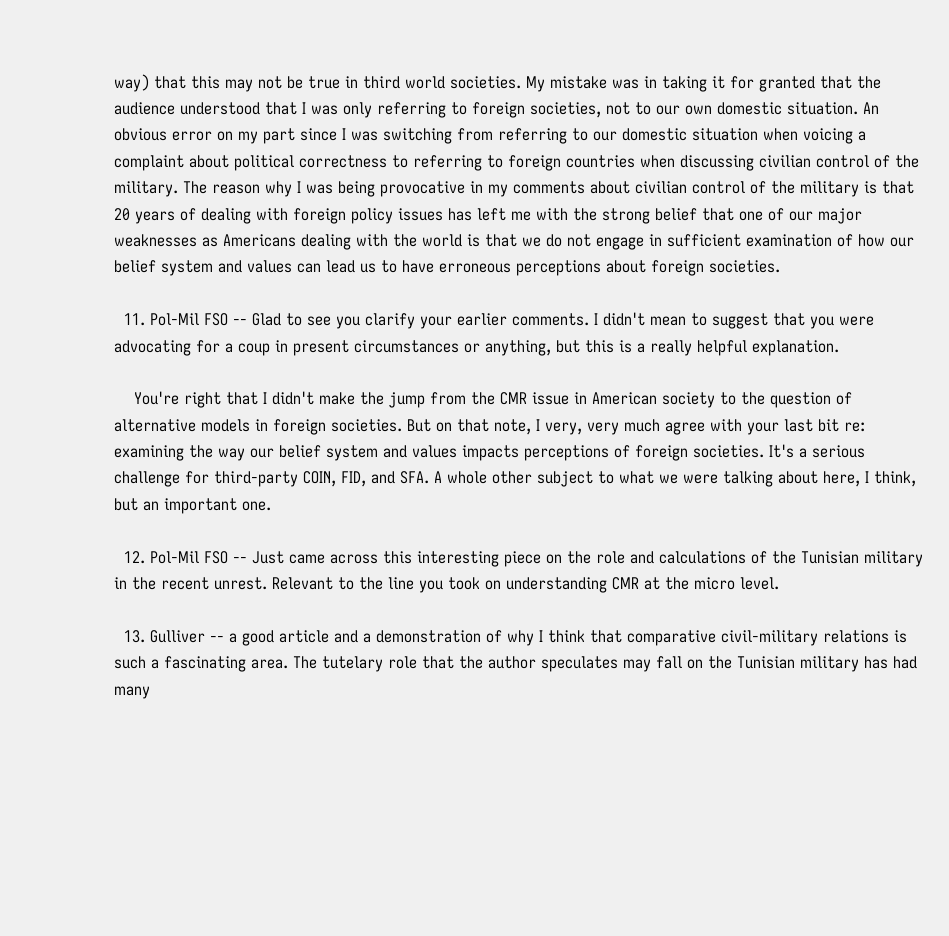way) that this may not be true in third world societies. My mistake was in taking it for granted that the audience understood that I was only referring to foreign societies, not to our own domestic situation. An obvious error on my part since I was switching from referring to our domestic situation when voicing a complaint about political correctness to referring to foreign countries when discussing civilian control of the military. The reason why I was being provocative in my comments about civilian control of the military is that 20 years of dealing with foreign policy issues has left me with the strong belief that one of our major weaknesses as Americans dealing with the world is that we do not engage in sufficient examination of how our belief system and values can lead us to have erroneous perceptions about foreign societies.

  11. Pol-Mil FSO -- Glad to see you clarify your earlier comments. I didn't mean to suggest that you were advocating for a coup in present circumstances or anything, but this is a really helpful explanation.

    You're right that I didn't make the jump from the CMR issue in American society to the question of alternative models in foreign societies. But on that note, I very, very much agree with your last bit re: examining the way our belief system and values impacts perceptions of foreign societies. It's a serious challenge for third-party COIN, FID, and SFA. A whole other subject to what we were talking about here, I think, but an important one.

  12. Pol-Mil FSO -- Just came across this interesting piece on the role and calculations of the Tunisian military in the recent unrest. Relevant to the line you took on understanding CMR at the micro level.

  13. Gulliver -- a good article and a demonstration of why I think that comparative civil-military relations is such a fascinating area. The tutelary role that the author speculates may fall on the Tunisian military has had many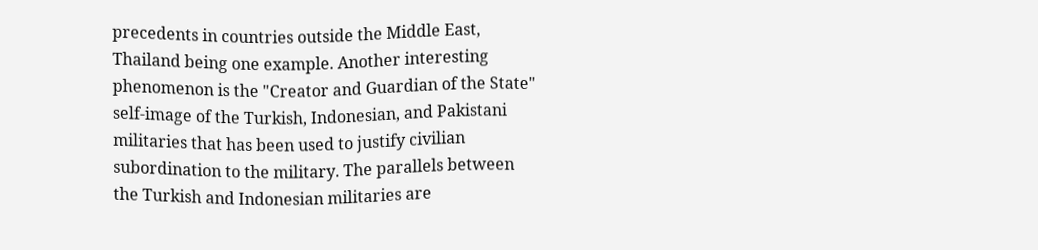precedents in countries outside the Middle East, Thailand being one example. Another interesting phenomenon is the "Creator and Guardian of the State" self-image of the Turkish, Indonesian, and Pakistani militaries that has been used to justify civilian subordination to the military. The parallels between the Turkish and Indonesian militaries are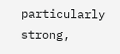particularly strong,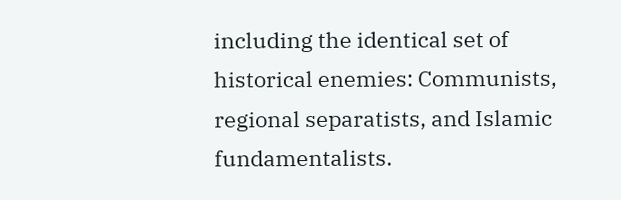including the identical set of historical enemies: Communists, regional separatists, and Islamic fundamentalists.